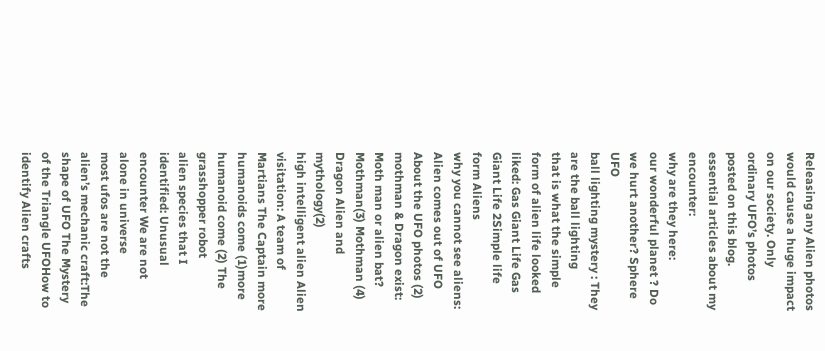Releasing any Alien photos would cause a huge impact on our society. Only ordinary UFO’s photos posted on this blog.
essential articles about my encounter:
why are they here:
our wonderful planet ? Do we hurt another? Sphere UFO
ball lighting mystery : They are the ball lighting
that is what the simple form of alien life looked liked: Gas Giant Life Gas Giant Life 2Simple life form Aliens
why you cannot see aliens: Alien comes out of UFO About the UFO photos (2)
mothman & Dragon exist: Moth man or alien bat? Mothman(3) Mothman (4) Dragon Alien and mythology(2)
high intelligent alien Alien visitation: A team of Martians The Captain more humanoids come (1)more humanoid come (2) The grasshopper robot
alien species that I identified: Unusual encounter We are not alone in universe
most ufos are not the alien’s mechanic craft:The shape of UFO The Mystery of the Triangle UFOHow to identify Alien crafts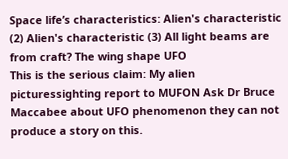Space life’s characteristics: Alien's characteristic (2) Alien's characteristic (3) All light beams are from craft? The wing shape UFO
This is the serious claim: My alien picturessighting report to MUFON Ask Dr Bruce Maccabee about UFO phenomenon they can not produce a story on this.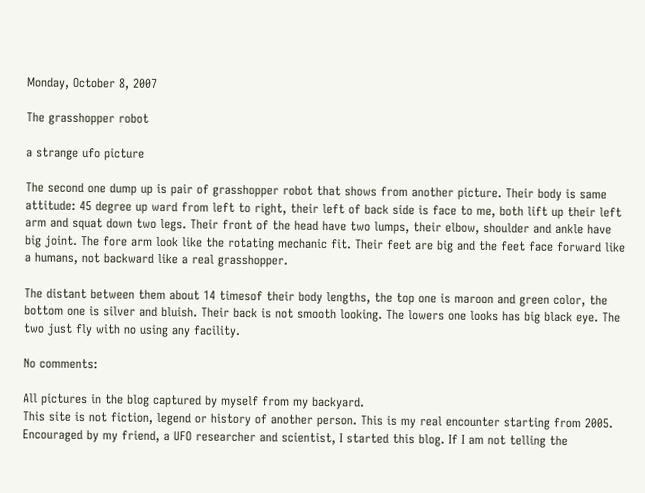Monday, October 8, 2007

The grasshopper robot

a strange ufo picture

The second one dump up is pair of grasshopper robot that shows from another picture. Their body is same attitude: 45 degree up ward from left to right, their left of back side is face to me, both lift up their left arm and squat down two legs. Their front of the head have two lumps, their elbow, shoulder and ankle have big joint. The fore arm look like the rotating mechanic fit. Their feet are big and the feet face forward like a humans, not backward like a real grasshopper.

The distant between them about 14 timesof their body lengths, the top one is maroon and green color, the bottom one is silver and bluish. Their back is not smooth looking. The lowers one looks has big black eye. The two just fly with no using any facility.

No comments:

All pictures in the blog captured by myself from my backyard.
This site is not fiction, legend or history of another person. This is my real encounter starting from 2005. Encouraged by my friend, a UFO researcher and scientist, I started this blog. If I am not telling the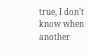true, I don’t know when another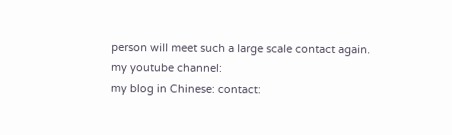person will meet such a large scale contact again.
my youtube channel:
my blog in Chinese: contact: